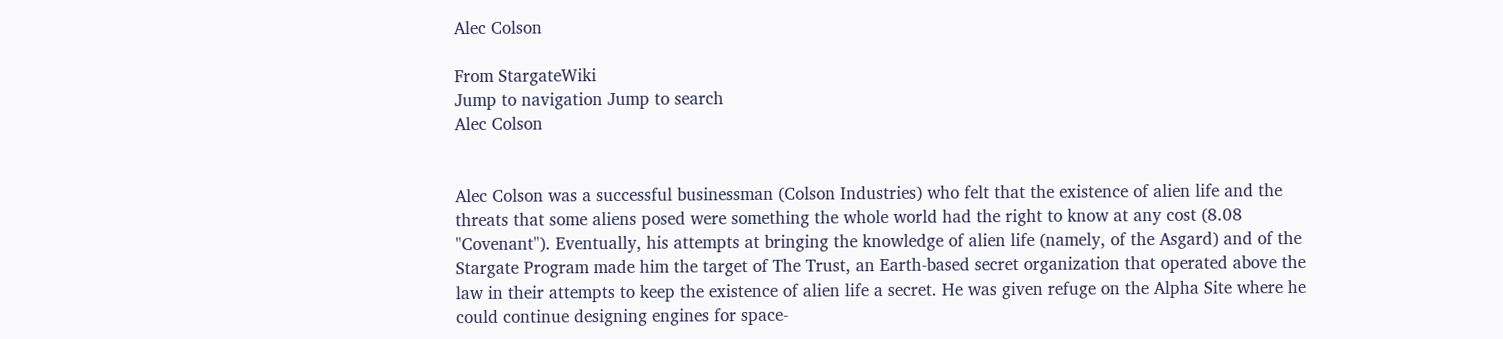Alec Colson

From StargateWiki
Jump to navigation Jump to search
Alec Colson


Alec Colson was a successful businessman (Colson Industries) who felt that the existence of alien life and the threats that some aliens posed were something the whole world had the right to know at any cost (8.08 "Covenant"). Eventually, his attempts at bringing the knowledge of alien life (namely, of the Asgard) and of the Stargate Program made him the target of The Trust, an Earth-based secret organization that operated above the law in their attempts to keep the existence of alien life a secret. He was given refuge on the Alpha Site where he could continue designing engines for space-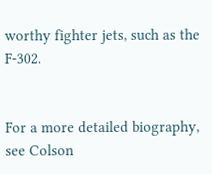worthy fighter jets, such as the F-302.


For a more detailed biography, see Colson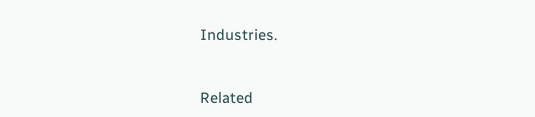Industries.


Related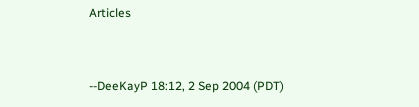Articles


--DeeKayP 18:12, 2 Sep 2004 (PDT)